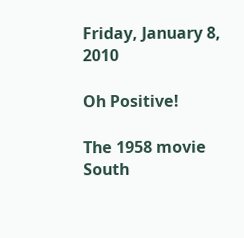Friday, January 8, 2010

Oh Positive!

The 1958 movie South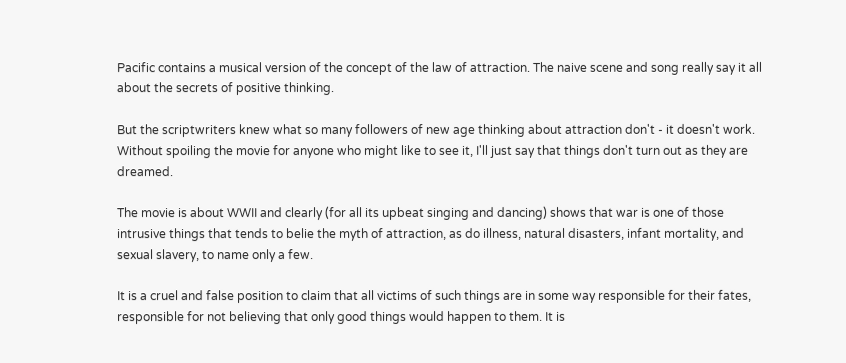Pacific contains a musical version of the concept of the law of attraction. The naive scene and song really say it all about the secrets of positive thinking.

But the scriptwriters knew what so many followers of new age thinking about attraction don't - it doesn't work. Without spoiling the movie for anyone who might like to see it, I'll just say that things don't turn out as they are dreamed.

The movie is about WWII and clearly (for all its upbeat singing and dancing) shows that war is one of those intrusive things that tends to belie the myth of attraction, as do illness, natural disasters, infant mortality, and sexual slavery, to name only a few.

It is a cruel and false position to claim that all victims of such things are in some way responsible for their fates, responsible for not believing that only good things would happen to them. It is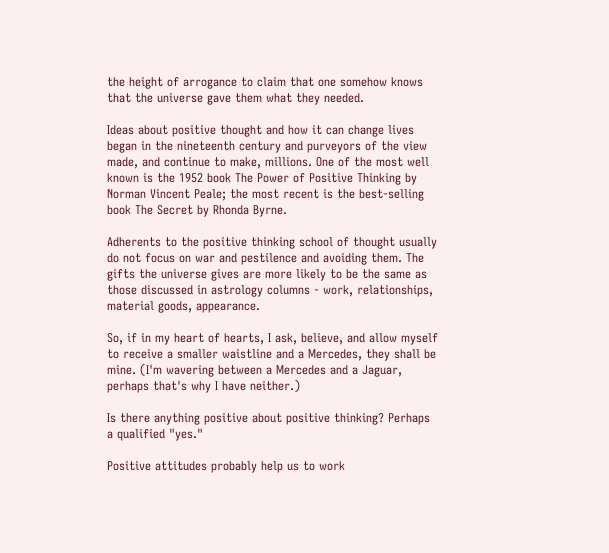the height of arrogance to claim that one somehow knows that the universe gave them what they needed.

Ideas about positive thought and how it can change lives began in the nineteenth century and purveyors of the view made, and continue to make, millions. One of the most well known is the 1952 book The Power of Positive Thinking by Norman Vincent Peale; the most recent is the best-selling book The Secret by Rhonda Byrne.

Adherents to the positive thinking school of thought usually do not focus on war and pestilence and avoiding them. The gifts the universe gives are more likely to be the same as those discussed in astrology columns - work, relationships, material goods, appearance.

So, if in my heart of hearts, I ask, believe, and allow myself to receive a smaller waistline and a Mercedes, they shall be mine. (I'm wavering between a Mercedes and a Jaguar, perhaps that's why I have neither.)

Is there anything positive about positive thinking? Perhaps a qualified "yes."

Positive attitudes probably help us to work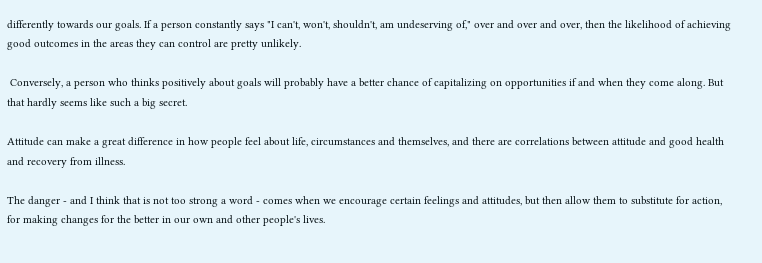differently towards our goals. If a person constantly says "I can't, won't, shouldn't, am undeserving of," over and over and over, then the likelihood of achieving good outcomes in the areas they can control are pretty unlikely.

 Conversely, a person who thinks positively about goals will probably have a better chance of capitalizing on opportunities if and when they come along. But that hardly seems like such a big secret.

Attitude can make a great difference in how people feel about life, circumstances and themselves, and there are correlations between attitude and good health and recovery from illness.

The danger - and I think that is not too strong a word - comes when we encourage certain feelings and attitudes, but then allow them to substitute for action, for making changes for the better in our own and other people's lives.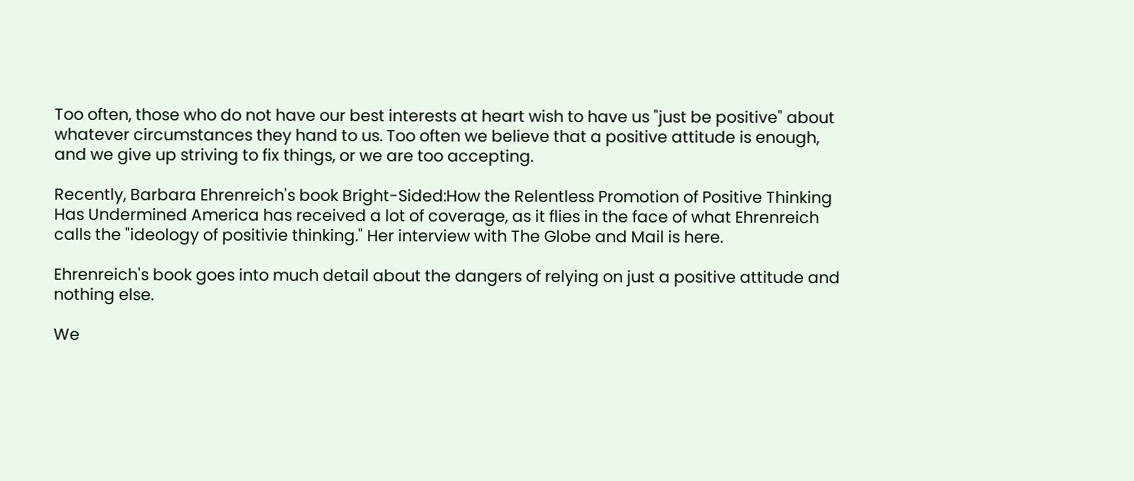Too often, those who do not have our best interests at heart wish to have us "just be positive" about whatever circumstances they hand to us. Too often we believe that a positive attitude is enough, and we give up striving to fix things, or we are too accepting.

Recently, Barbara Ehrenreich's book Bright-Sided:How the Relentless Promotion of Positive Thinking Has Undermined America has received a lot of coverage, as it flies in the face of what Ehrenreich calls the "ideology of positivie thinking." Her interview with The Globe and Mail is here.

Ehrenreich's book goes into much detail about the dangers of relying on just a positive attitude and nothing else.

We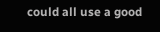could all use a good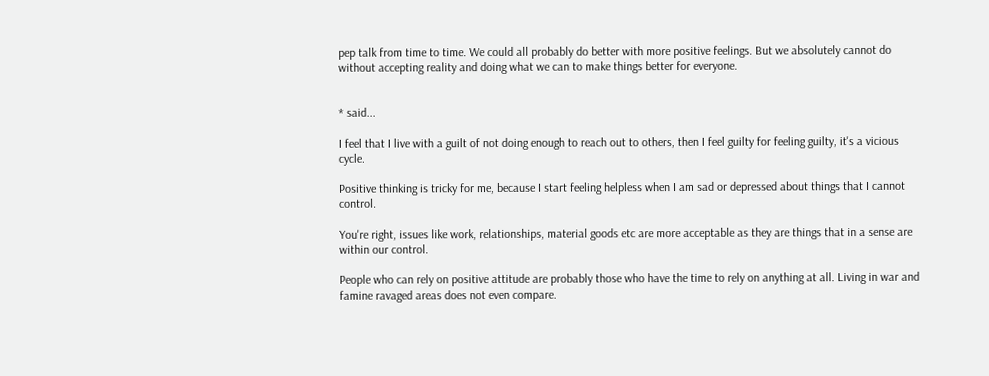pep talk from time to time. We could all probably do better with more positive feelings. But we absolutely cannot do without accepting reality and doing what we can to make things better for everyone.


* said...

I feel that I live with a guilt of not doing enough to reach out to others, then I feel guilty for feeling guilty, it's a vicious cycle.

Positive thinking is tricky for me, because I start feeling helpless when I am sad or depressed about things that I cannot control.

You're right, issues like work, relationships, material goods etc are more acceptable as they are things that in a sense are within our control.

People who can rely on positive attitude are probably those who have the time to rely on anything at all. Living in war and famine ravaged areas does not even compare.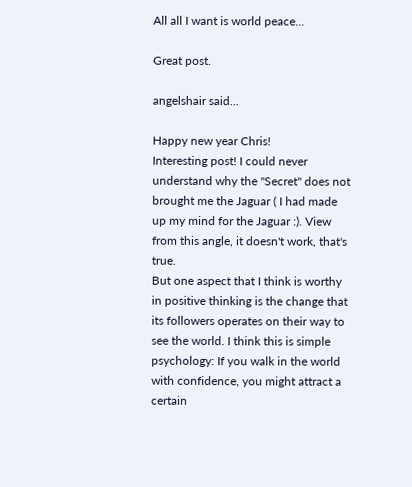All all I want is world peace...

Great post.

angelshair said...

Happy new year Chris!
Interesting post! I could never understand why the "Secret" does not brought me the Jaguar ( I had made up my mind for the Jaguar :). View from this angle, it doesn't work, that's true.
But one aspect that I think is worthy in positive thinking is the change that its followers operates on their way to see the world. I think this is simple psychology: If you walk in the world with confidence, you might attract a certain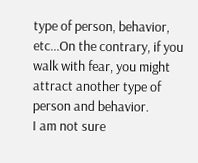type of person, behavior, etc...On the contrary, if you walk with fear, you might attract another type of person and behavior.
I am not sure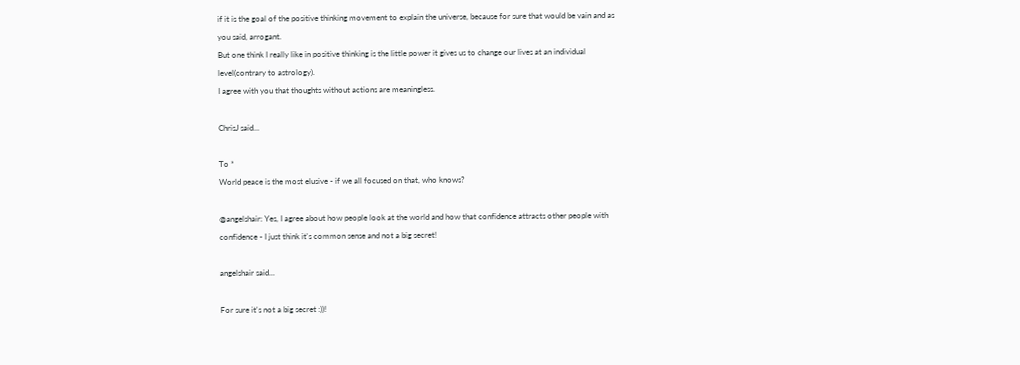if it is the goal of the positive thinking movement to explain the universe, because for sure that would be vain and as you said, arrogant.
But one think I really like in positive thinking is the little power it gives us to change our lives at an individual level(contrary to astrology).
I agree with you that thoughts without actions are meaningless.

ChrisJ said...

To *
World peace is the most elusive - if we all focused on that, who knows?

@angelshair: Yes, I agree about how people look at the world and how that confidence attracts other people with confidence - I just think it's common sense and not a big secret!

angelshair said...

For sure it's not a big secret :))!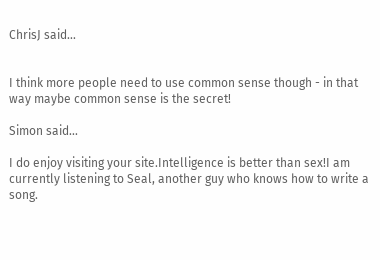ChrisJ said...


I think more people need to use common sense though - in that way maybe common sense is the secret!

Simon said...

I do enjoy visiting your site.Intelligence is better than sex!I am currently listening to Seal, another guy who knows how to write a song.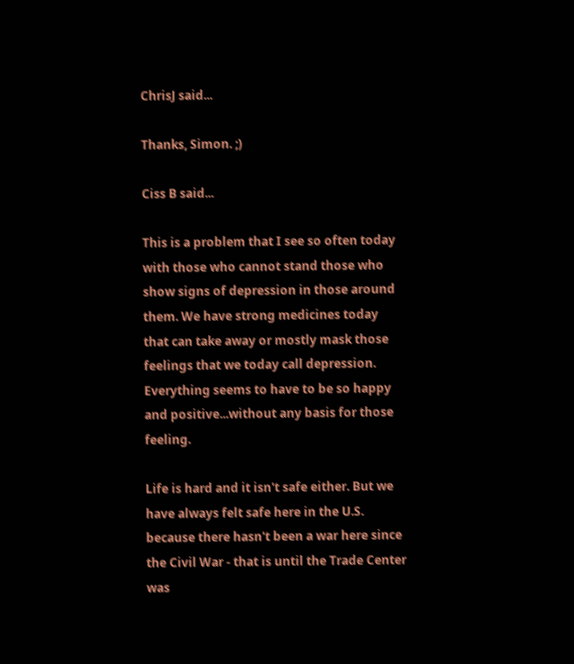ChrisJ said...

Thanks, Simon. ;)

Ciss B said...

This is a problem that I see so often today with those who cannot stand those who show signs of depression in those around them. We have strong medicines today that can take away or mostly mask those feelings that we today call depression. Everything seems to have to be so happy and positive...without any basis for those feeling.

Life is hard and it isn't safe either. But we have always felt safe here in the U.S. because there hasn't been a war here since the Civil War - that is until the Trade Center was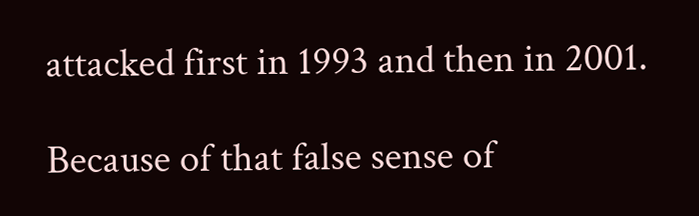attacked first in 1993 and then in 2001.

Because of that false sense of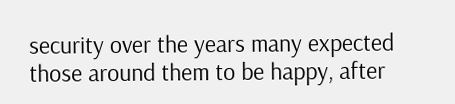security over the years many expected those around them to be happy, after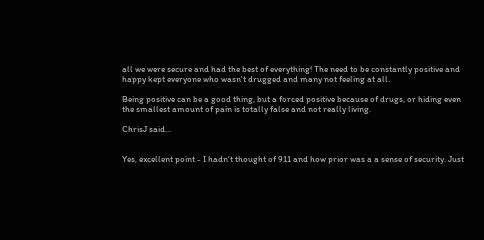all we were secure and had the best of everything! The need to be constantly positive and happy kept everyone who wasn't drugged and many not feeling at all.

Being positive can be a good thing, but a forced positive because of drugs, or hiding even the smallest amount of pain is totally false and not really living.

ChrisJ said...


Yes, excellent point - I hadn't thought of 911 and how prior was a a sense of security. Just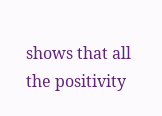shows that all the positivity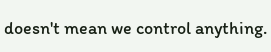doesn't mean we control anything.